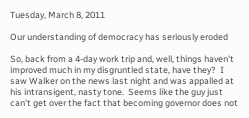Tuesday, March 8, 2011

Our understanding of democracy has seriously eroded

So, back from a 4-day work trip and, well, things haven't improved much in my disgruntled state, have they?  I saw Walker on the news last night and was appalled at his intransigent, nasty tone.  Seems like the guy just can't get over the fact that becoming governor does not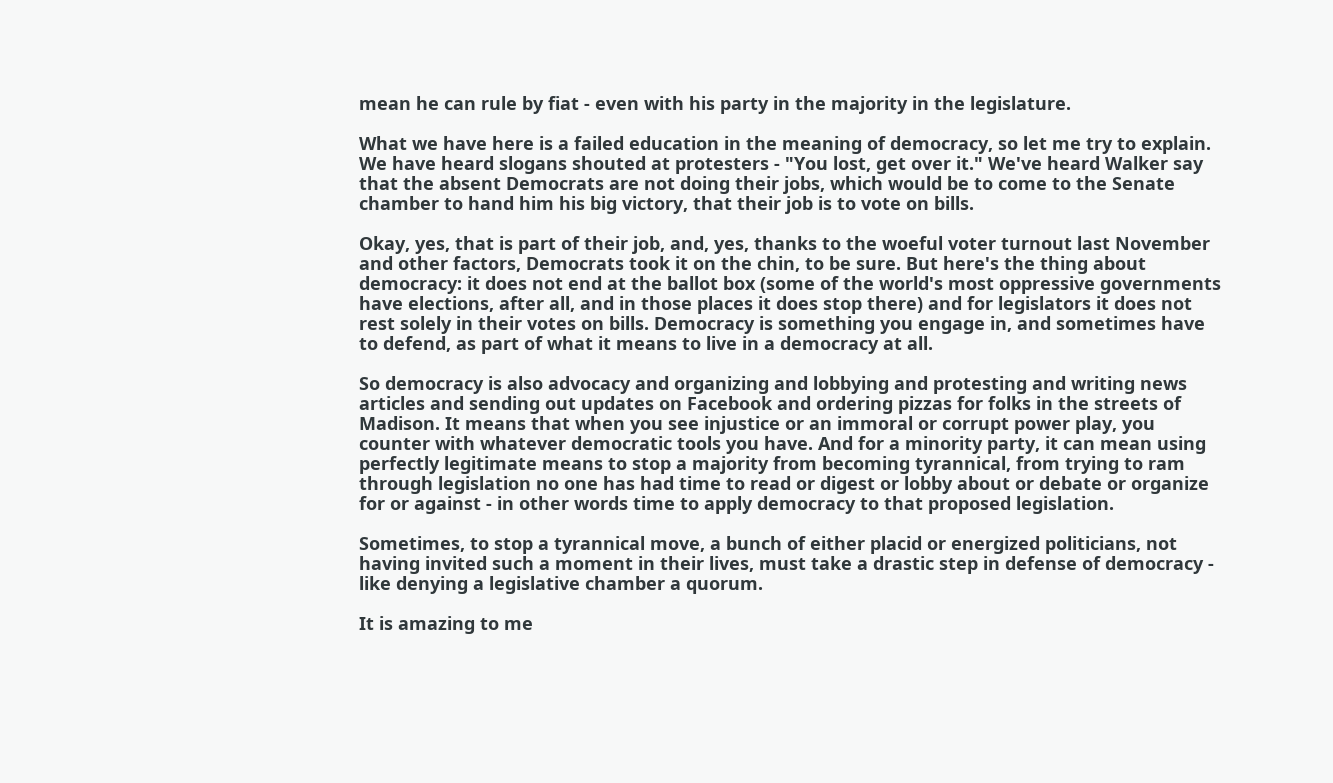mean he can rule by fiat - even with his party in the majority in the legislature.

What we have here is a failed education in the meaning of democracy, so let me try to explain.  We have heard slogans shouted at protesters - "You lost, get over it." We've heard Walker say that the absent Democrats are not doing their jobs, which would be to come to the Senate chamber to hand him his big victory, that their job is to vote on bills.

Okay, yes, that is part of their job, and, yes, thanks to the woeful voter turnout last November and other factors, Democrats took it on the chin, to be sure. But here's the thing about democracy: it does not end at the ballot box (some of the world's most oppressive governments have elections, after all, and in those places it does stop there) and for legislators it does not rest solely in their votes on bills. Democracy is something you engage in, and sometimes have to defend, as part of what it means to live in a democracy at all.

So democracy is also advocacy and organizing and lobbying and protesting and writing news articles and sending out updates on Facebook and ordering pizzas for folks in the streets of Madison. It means that when you see injustice or an immoral or corrupt power play, you counter with whatever democratic tools you have. And for a minority party, it can mean using perfectly legitimate means to stop a majority from becoming tyrannical, from trying to ram through legislation no one has had time to read or digest or lobby about or debate or organize for or against - in other words time to apply democracy to that proposed legislation.

Sometimes, to stop a tyrannical move, a bunch of either placid or energized politicians, not having invited such a moment in their lives, must take a drastic step in defense of democracy - like denying a legislative chamber a quorum.

It is amazing to me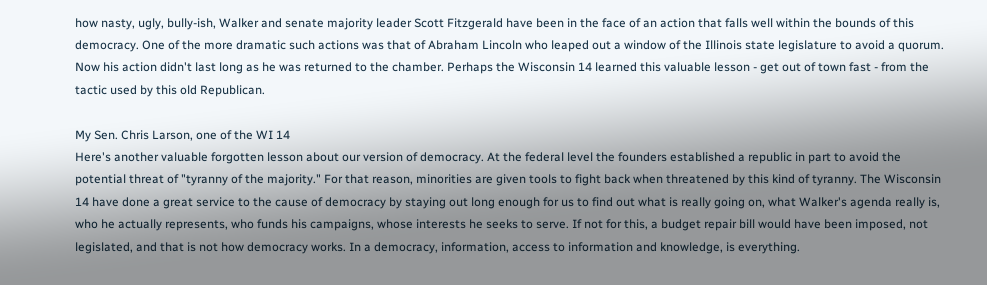how nasty, ugly, bully-ish, Walker and senate majority leader Scott Fitzgerald have been in the face of an action that falls well within the bounds of this democracy. One of the more dramatic such actions was that of Abraham Lincoln who leaped out a window of the Illinois state legislature to avoid a quorum. Now his action didn't last long as he was returned to the chamber. Perhaps the Wisconsin 14 learned this valuable lesson - get out of town fast - from the tactic used by this old Republican.

My Sen. Chris Larson, one of the WI 14
Here's another valuable forgotten lesson about our version of democracy. At the federal level the founders established a republic in part to avoid the potential threat of "tyranny of the majority." For that reason, minorities are given tools to fight back when threatened by this kind of tyranny. The Wisconsin 14 have done a great service to the cause of democracy by staying out long enough for us to find out what is really going on, what Walker's agenda really is, who he actually represents, who funds his campaigns, whose interests he seeks to serve. If not for this, a budget repair bill would have been imposed, not legislated, and that is not how democracy works. In a democracy, information, access to information and knowledge, is everything.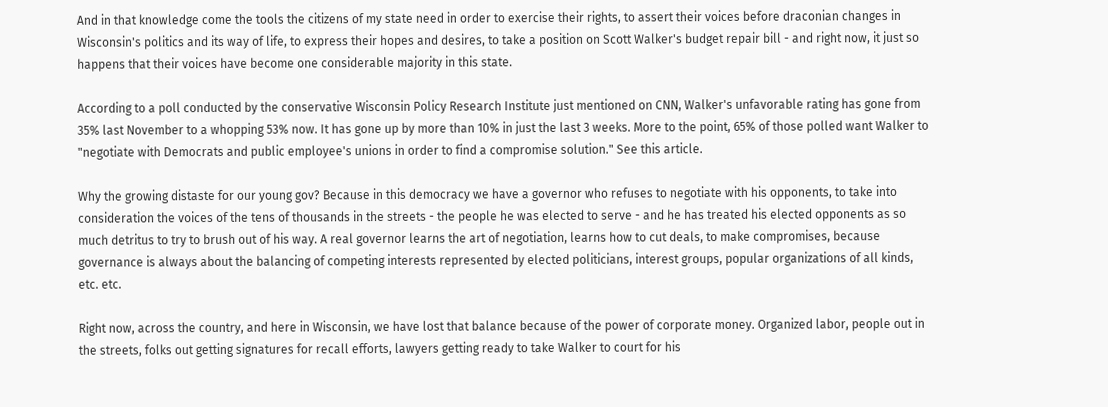And in that knowledge come the tools the citizens of my state need in order to exercise their rights, to assert their voices before draconian changes in Wisconsin's politics and its way of life, to express their hopes and desires, to take a position on Scott Walker's budget repair bill - and right now, it just so happens that their voices have become one considerable majority in this state.

According to a poll conducted by the conservative Wisconsin Policy Research Institute just mentioned on CNN, Walker's unfavorable rating has gone from 35% last November to a whopping 53% now. It has gone up by more than 10% in just the last 3 weeks. More to the point, 65% of those polled want Walker to "negotiate with Democrats and public employee's unions in order to find a compromise solution." See this article.

Why the growing distaste for our young gov? Because in this democracy we have a governor who refuses to negotiate with his opponents, to take into consideration the voices of the tens of thousands in the streets - the people he was elected to serve - and he has treated his elected opponents as so much detritus to try to brush out of his way. A real governor learns the art of negotiation, learns how to cut deals, to make compromises, because governance is always about the balancing of competing interests represented by elected politicians, interest groups, popular organizations of all kinds, etc. etc.

Right now, across the country, and here in Wisconsin, we have lost that balance because of the power of corporate money. Organized labor, people out in the streets, folks out getting signatures for recall efforts, lawyers getting ready to take Walker to court for his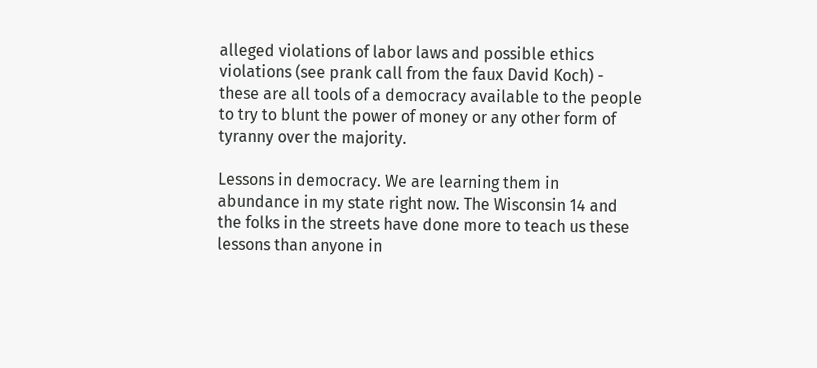alleged violations of labor laws and possible ethics violations (see prank call from the faux David Koch) - these are all tools of a democracy available to the people to try to blunt the power of money or any other form of tyranny over the majority.

Lessons in democracy. We are learning them in abundance in my state right now. The Wisconsin 14 and the folks in the streets have done more to teach us these lessons than anyone in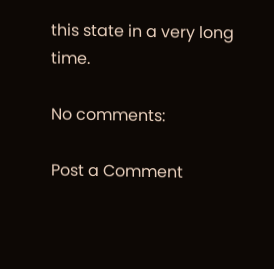this state in a very long time.

No comments:

Post a Comment